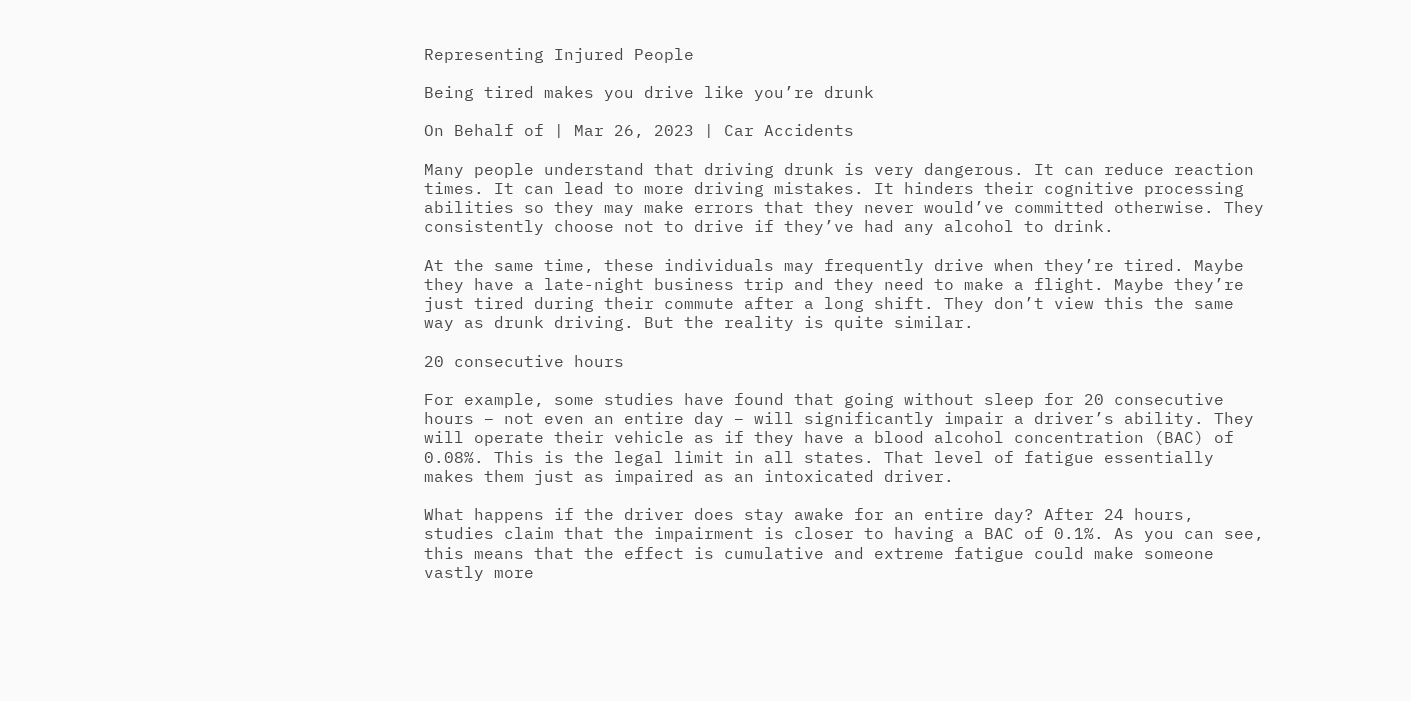Representing Injured People

Being tired makes you drive like you’re drunk

On Behalf of | Mar 26, 2023 | Car Accidents

Many people understand that driving drunk is very dangerous. It can reduce reaction times. It can lead to more driving mistakes. It hinders their cognitive processing abilities so they may make errors that they never would’ve committed otherwise. They consistently choose not to drive if they’ve had any alcohol to drink.

At the same time, these individuals may frequently drive when they’re tired. Maybe they have a late-night business trip and they need to make a flight. Maybe they’re just tired during their commute after a long shift. They don’t view this the same way as drunk driving. But the reality is quite similar.

20 consecutive hours

For example, some studies have found that going without sleep for 20 consecutive hours – not even an entire day – will significantly impair a driver’s ability. They will operate their vehicle as if they have a blood alcohol concentration (BAC) of 0.08%. This is the legal limit in all states. That level of fatigue essentially makes them just as impaired as an intoxicated driver.

What happens if the driver does stay awake for an entire day? After 24 hours, studies claim that the impairment is closer to having a BAC of 0.1%. As you can see, this means that the effect is cumulative and extreme fatigue could make someone vastly more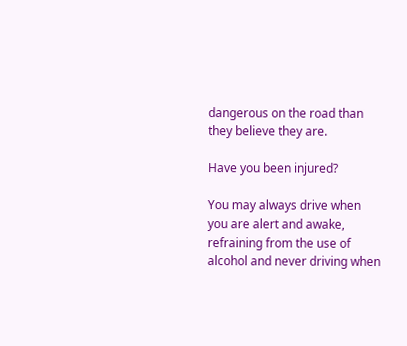dangerous on the road than they believe they are.

Have you been injured?

You may always drive when you are alert and awake, refraining from the use of alcohol and never driving when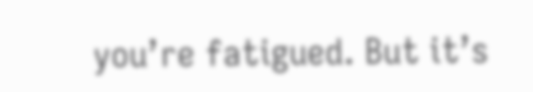you’re fatigued. But it’s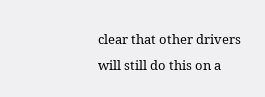clear that other drivers will still do this on a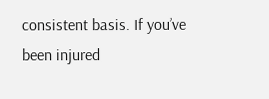consistent basis. If you’ve been injured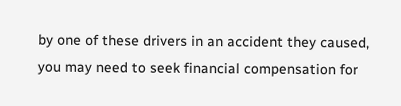by one of these drivers in an accident they caused, you may need to seek financial compensation for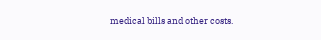medical bills and other costs.